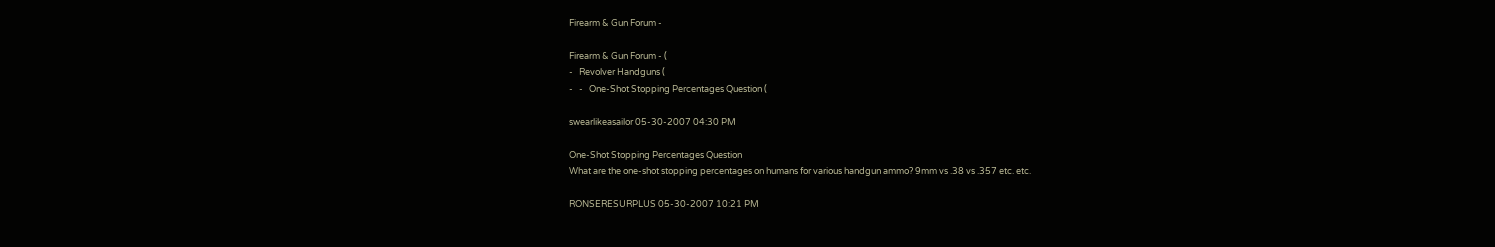Firearm & Gun Forum -

Firearm & Gun Forum - (
-   Revolver Handguns (
-   -   One-Shot Stopping Percentages Question (

swearlikeasailor 05-30-2007 04:30 PM

One-Shot Stopping Percentages Question
What are the one-shot stopping percentages on humans for various handgun ammo? 9mm vs .38 vs .357 etc. etc.

RONSERESURPLUS 05-30-2007 10:21 PM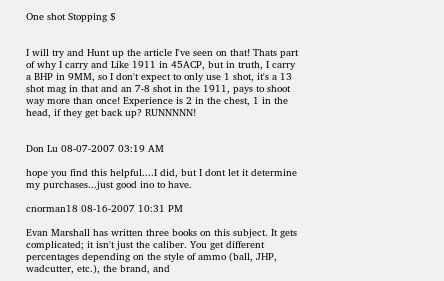One shot Stopping $


I will try and Hunt up the article I've seen on that! Thats part of why I carry and Like 1911 in 45ACP, but in truth, I carry a BHP in 9MM, so I don't expect to only use 1 shot, it's a 13 shot mag in that and an 7-8 shot in the 1911, pays to shoot way more than once! Experience is 2 in the chest, 1 in the head, if they get back up? RUNNNNN!


Don Lu 08-07-2007 03:19 AM

hope you find this helpful....I did, but I dont let it determine my purchases...just good ino to have.

cnorman18 08-16-2007 10:31 PM

Evan Marshall has written three books on this subject. It gets complicated; it isn't just the caliber. You get different percentages depending on the style of ammo (ball, JHP, wadcutter, etc.), the brand, and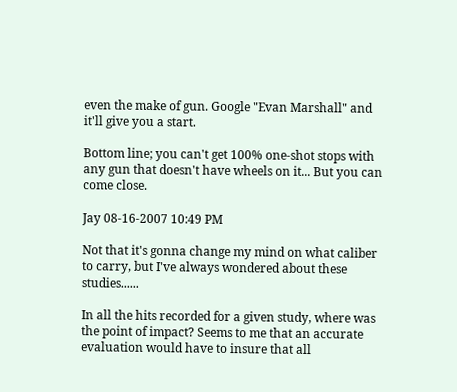even the make of gun. Google "Evan Marshall" and it'll give you a start.

Bottom line; you can't get 100% one-shot stops with any gun that doesn't have wheels on it... But you can come close.

Jay 08-16-2007 10:49 PM

Not that it's gonna change my mind on what caliber to carry, but I've always wondered about these studies......

In all the hits recorded for a given study, where was the point of impact? Seems to me that an accurate evaluation would have to insure that all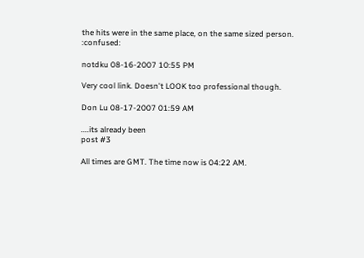the hits were in the same place, on the same sized person. :confused:

notdku 08-16-2007 10:55 PM

Very cool link. Doesn't LOOK too professional though.

Don Lu 08-17-2007 01:59 AM

....its already been
post #3

All times are GMT. The time now is 04:22 AM.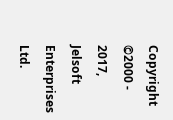Copyright ©2000 - 2017, Jelsoft Enterprises Ltd.